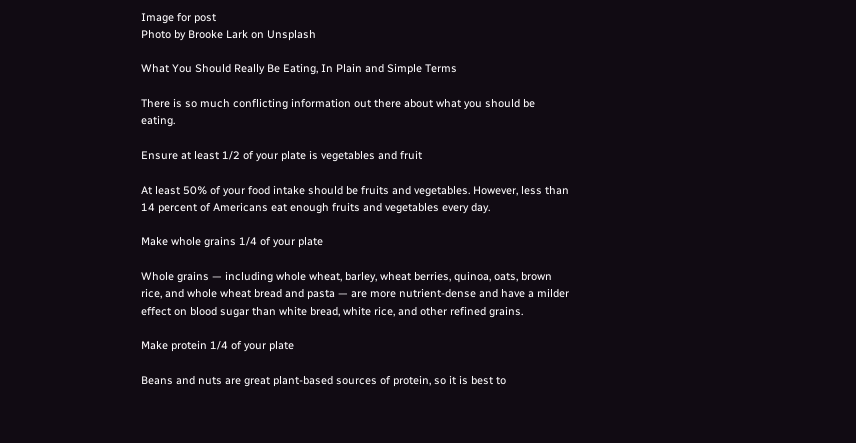Image for post
Photo by Brooke Lark on Unsplash

What You Should Really Be Eating, In Plain and Simple Terms

There is so much conflicting information out there about what you should be eating.

Ensure at least 1/2 of your plate is vegetables and fruit

At least 50% of your food intake should be fruits and vegetables. However, less than 14 percent of Americans eat enough fruits and vegetables every day.

Make whole grains 1/4 of your plate

Whole grains — including whole wheat, barley, wheat berries, quinoa, oats, brown rice, and whole wheat bread and pasta — are more nutrient-dense and have a milder effect on blood sugar than white bread, white rice, and other refined grains.

Make protein 1/4 of your plate

Beans and nuts are great plant-based sources of protein, so it is best to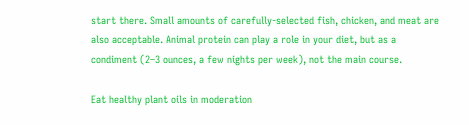start there. Small amounts of carefully-selected fish, chicken, and meat are also acceptable. Animal protein can play a role in your diet, but as a condiment (2–3 ounces, a few nights per week), not the main course.

Eat healthy plant oils in moderation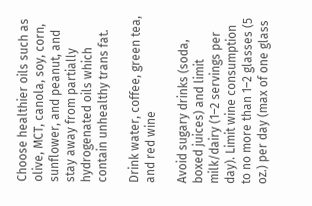Choose healthier oils such as olive, MCT, canola, soy, corn, sunflower, and peanut, and stay away from partially hydrogenated oils which contain unhealthy trans fat.

Drink water, coffee, green tea, and red wine

Avoid sugary drinks (soda, boxed juices) and limit milk/dairy (1–2 servings per day). Limit wine consumption to no more than 1–2 glasses (5 oz.) per day (max of one glass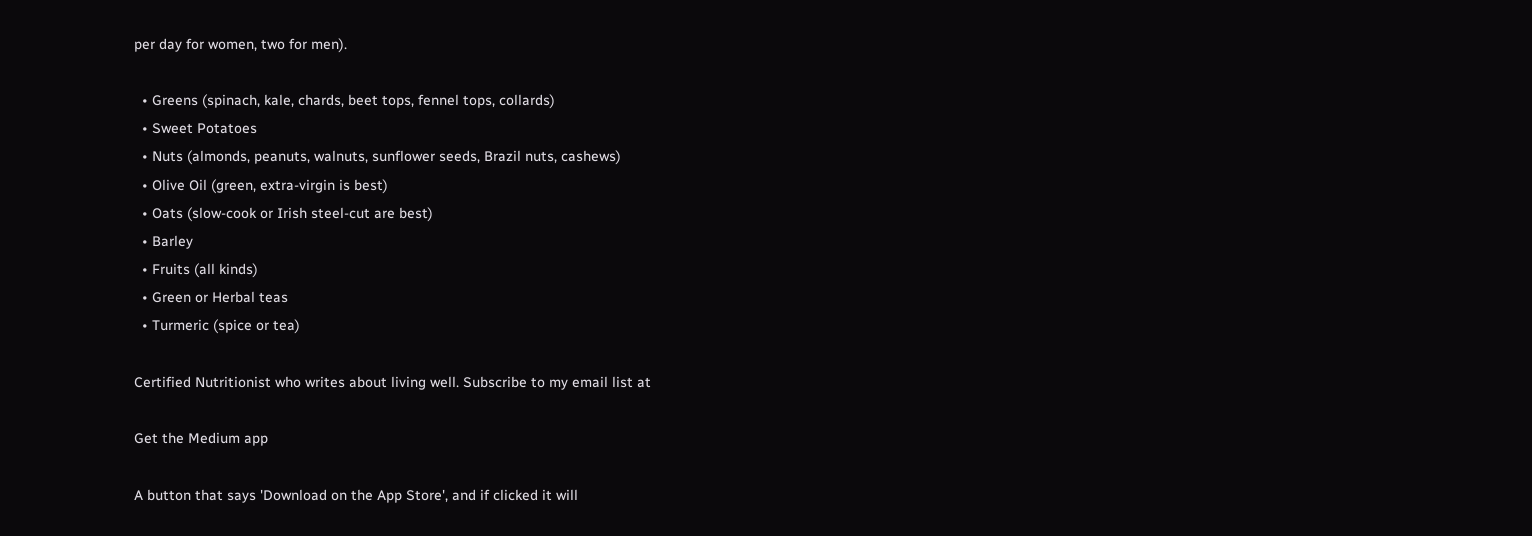per day for women, two for men).

  • Greens (spinach, kale, chards, beet tops, fennel tops, collards)
  • Sweet Potatoes
  • Nuts (almonds, peanuts, walnuts, sunflower seeds, Brazil nuts, cashews)
  • Olive Oil (green, extra-virgin is best)
  • Oats (slow-cook or Irish steel-cut are best)
  • Barley
  • Fruits (all kinds)
  • Green or Herbal teas
  • Turmeric (spice or tea)

Certified Nutritionist who writes about living well. Subscribe to my email list at

Get the Medium app

A button that says 'Download on the App Store', and if clicked it will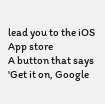lead you to the iOS App store
A button that says 'Get it on, Google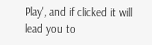Play', and if clicked it will lead you to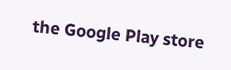the Google Play store